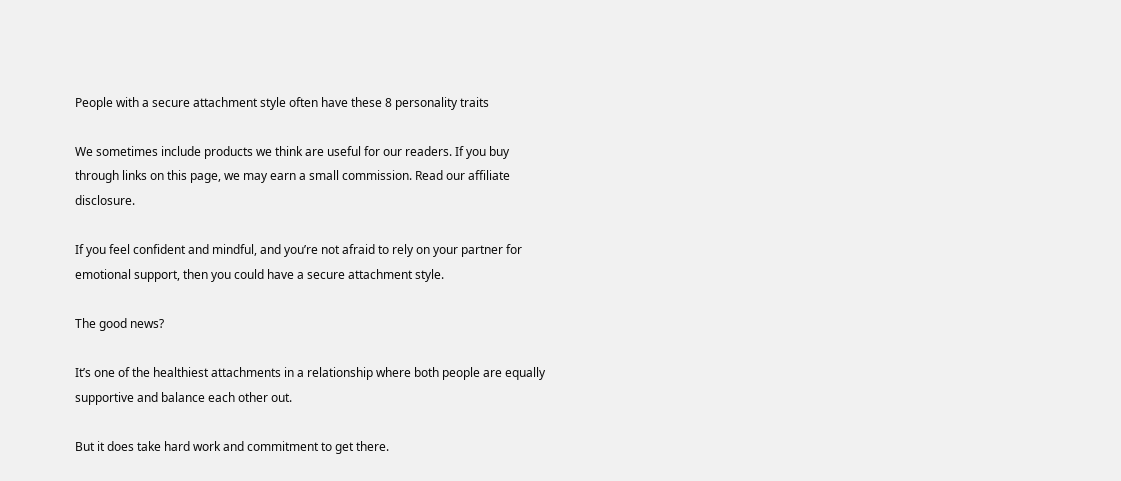People with a secure attachment style often have these 8 personality traits

We sometimes include products we think are useful for our readers. If you buy through links on this page, we may earn a small commission. Read our affiliate disclosure.

If you feel confident and mindful, and you’re not afraid to rely on your partner for emotional support, then you could have a secure attachment style.

The good news?

It’s one of the healthiest attachments in a relationship where both people are equally supportive and balance each other out.

But it does take hard work and commitment to get there.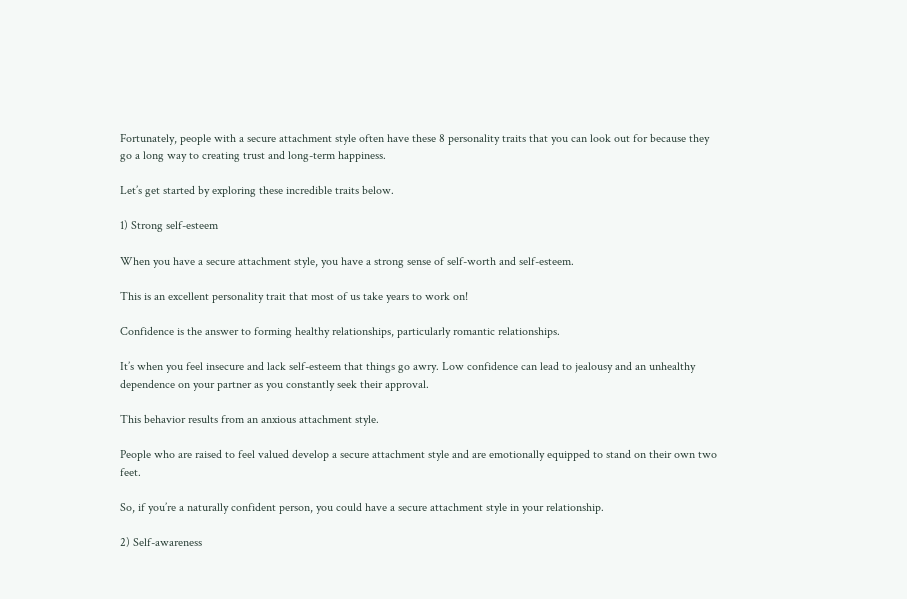Fortunately, people with a secure attachment style often have these 8 personality traits that you can look out for because they go a long way to creating trust and long-term happiness.

Let’s get started by exploring these incredible traits below.

1) Strong self-esteem

When you have a secure attachment style, you have a strong sense of self-worth and self-esteem.

This is an excellent personality trait that most of us take years to work on!

Confidence is the answer to forming healthy relationships, particularly romantic relationships.

It’s when you feel insecure and lack self-esteem that things go awry. Low confidence can lead to jealousy and an unhealthy dependence on your partner as you constantly seek their approval.

This behavior results from an anxious attachment style.

People who are raised to feel valued develop a secure attachment style and are emotionally equipped to stand on their own two feet.

So, if you’re a naturally confident person, you could have a secure attachment style in your relationship.

2) Self-awareness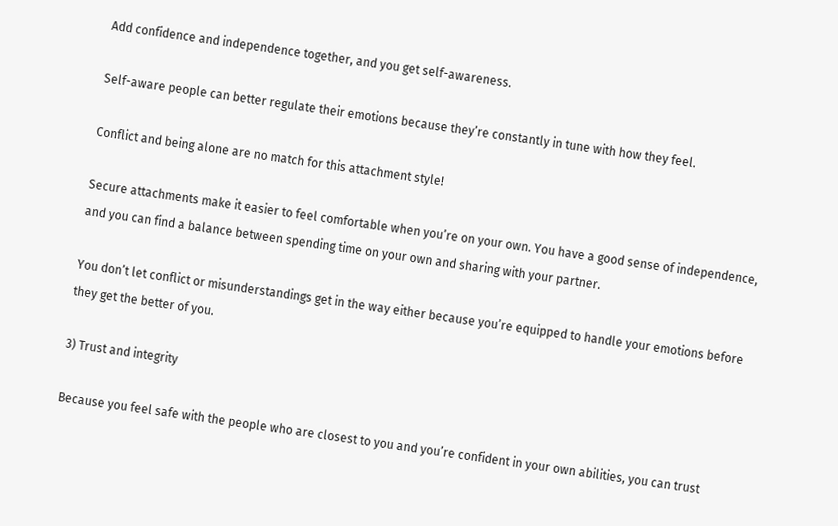Add confidence and independence together, and you get self-awareness.

Self-aware people can better regulate their emotions because they’re constantly in tune with how they feel.

Conflict and being alone are no match for this attachment style!

Secure attachments make it easier to feel comfortable when you’re on your own. You have a good sense of independence, and you can find a balance between spending time on your own and sharing with your partner.

You don’t let conflict or misunderstandings get in the way either because you’re equipped to handle your emotions before they get the better of you.

3) Trust and integrity

Because you feel safe with the people who are closest to you and you’re confident in your own abilities, you can trust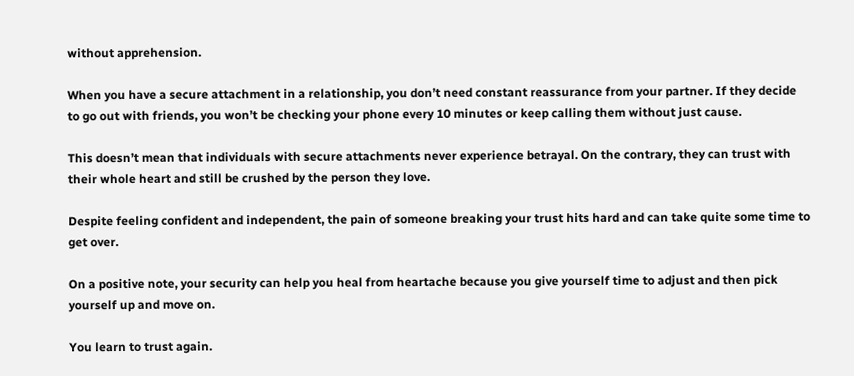without apprehension.

When you have a secure attachment in a relationship, you don’t need constant reassurance from your partner. If they decide to go out with friends, you won’t be checking your phone every 10 minutes or keep calling them without just cause.

This doesn’t mean that individuals with secure attachments never experience betrayal. On the contrary, they can trust with their whole heart and still be crushed by the person they love.

Despite feeling confident and independent, the pain of someone breaking your trust hits hard and can take quite some time to get over.

On a positive note, your security can help you heal from heartache because you give yourself time to adjust and then pick yourself up and move on.

You learn to trust again.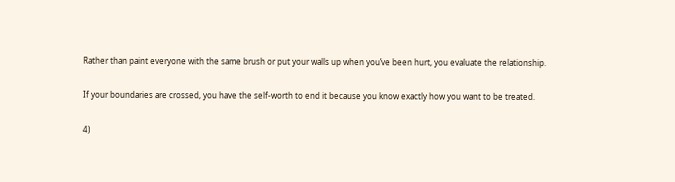Rather than paint everyone with the same brush or put your walls up when you’ve been hurt, you evaluate the relationship.

If your boundaries are crossed, you have the self-worth to end it because you know exactly how you want to be treated.

4)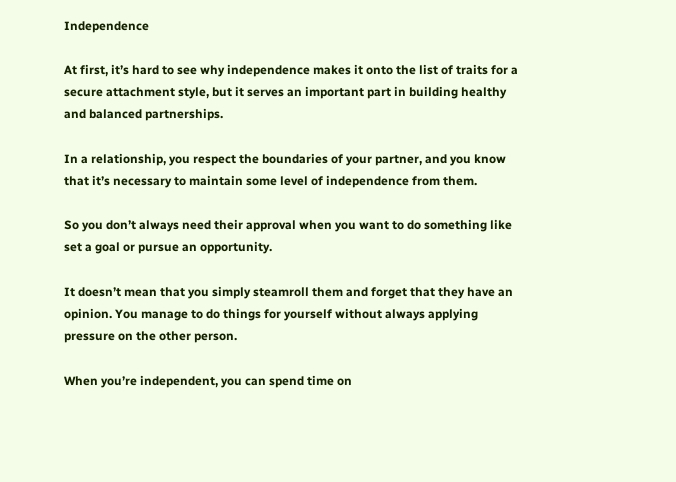Independence

At first, it’s hard to see why independence makes it onto the list of traits for a secure attachment style, but it serves an important part in building healthy and balanced partnerships.

In a relationship, you respect the boundaries of your partner, and you know that it’s necessary to maintain some level of independence from them.

So you don’t always need their approval when you want to do something like set a goal or pursue an opportunity.

It doesn’t mean that you simply steamroll them and forget that they have an opinion. You manage to do things for yourself without always applying pressure on the other person.

When you’re independent, you can spend time on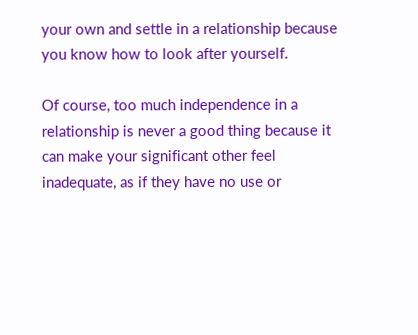your own and settle in a relationship because you know how to look after yourself.

Of course, too much independence in a relationship is never a good thing because it can make your significant other feel inadequate, as if they have no use or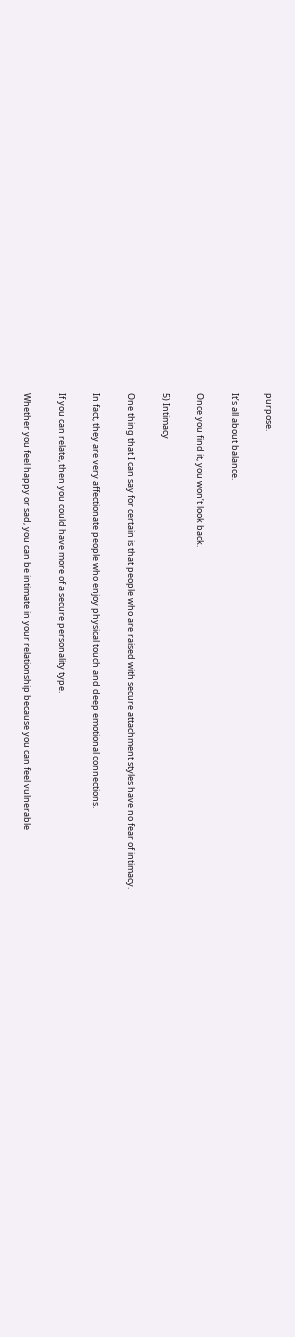purpose.

It’s all about balance.

Once you find it, you won’t look back.

5) Intimacy

One thing that I can say for certain is that people who are raised with secure attachment styles have no fear of intimacy.

In fact, they are very affectionate people who enjoy physical touch and deep emotional connections.

If you can relate, then you could have more of a secure personality type.

Whether you feel happy or sad, you can be intimate in your relationship because you can feel vulnerable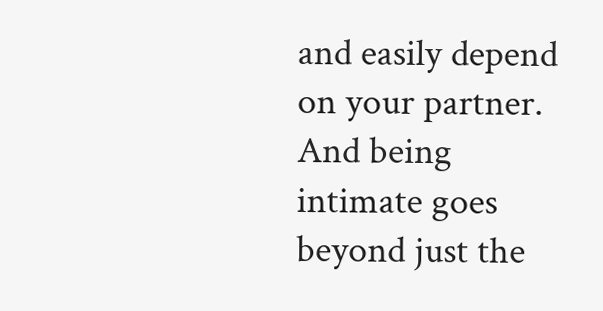and easily depend on your partner. And being intimate goes beyond just the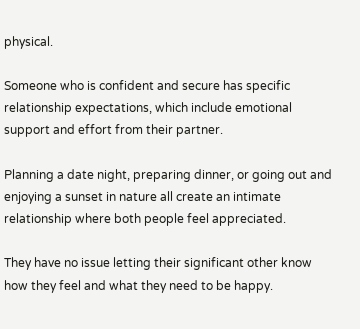physical.

Someone who is confident and secure has specific relationship expectations, which include emotional support and effort from their partner.

Planning a date night, preparing dinner, or going out and enjoying a sunset in nature all create an intimate relationship where both people feel appreciated.

They have no issue letting their significant other know how they feel and what they need to be happy.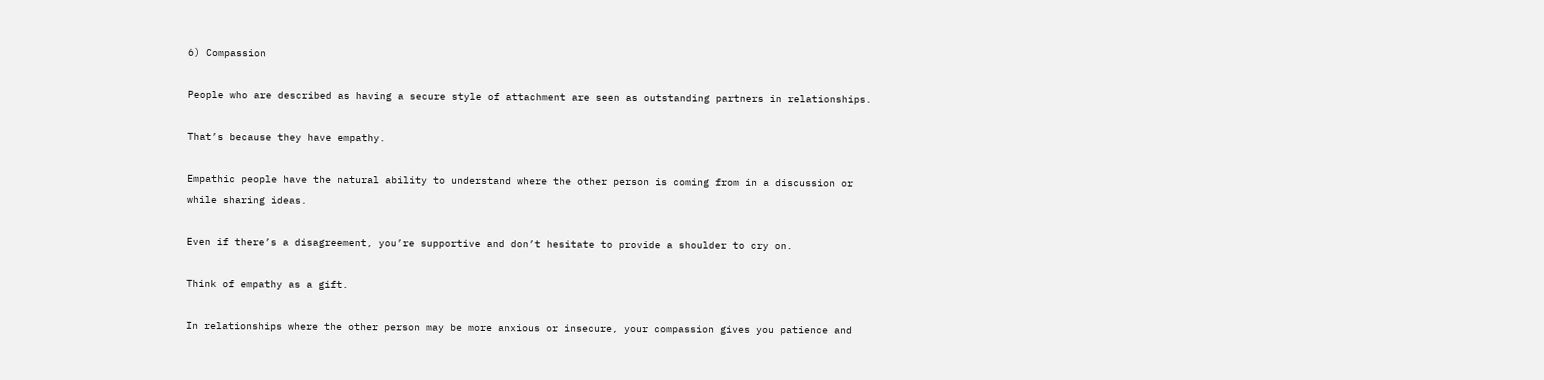6) Compassion

People who are described as having a secure style of attachment are seen as outstanding partners in relationships.

That’s because they have empathy.

Empathic people have the natural ability to understand where the other person is coming from in a discussion or while sharing ideas.

Even if there’s a disagreement, you’re supportive and don’t hesitate to provide a shoulder to cry on.

Think of empathy as a gift.

In relationships where the other person may be more anxious or insecure, your compassion gives you patience and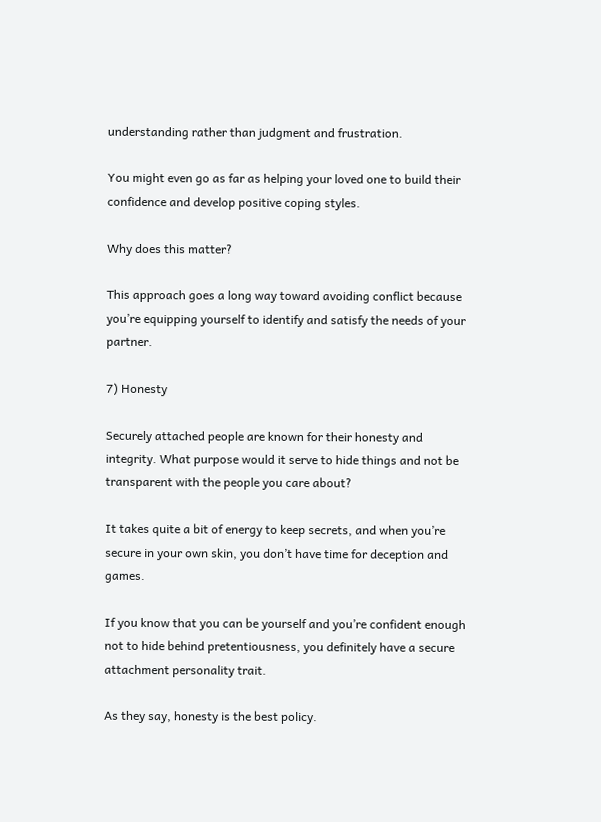understanding rather than judgment and frustration.

You might even go as far as helping your loved one to build their confidence and develop positive coping styles.

Why does this matter?

This approach goes a long way toward avoiding conflict because you’re equipping yourself to identify and satisfy the needs of your partner.

7) Honesty

Securely attached people are known for their honesty and integrity. What purpose would it serve to hide things and not be transparent with the people you care about?

It takes quite a bit of energy to keep secrets, and when you’re secure in your own skin, you don’t have time for deception and games.

If you know that you can be yourself and you’re confident enough not to hide behind pretentiousness, you definitely have a secure attachment personality trait.

As they say, honesty is the best policy.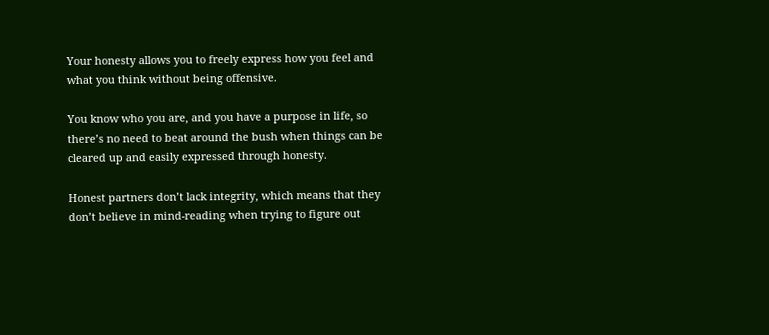Your honesty allows you to freely express how you feel and what you think without being offensive.

You know who you are, and you have a purpose in life, so there’s no need to beat around the bush when things can be cleared up and easily expressed through honesty.

Honest partners don’t lack integrity, which means that they don’t believe in mind-reading when trying to figure out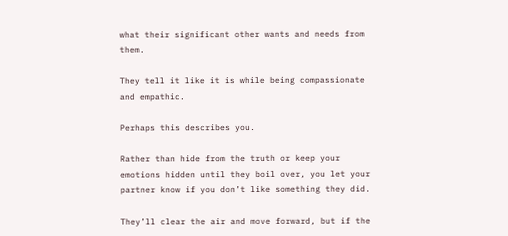what their significant other wants and needs from them.

They tell it like it is while being compassionate and empathic.

Perhaps this describes you.

Rather than hide from the truth or keep your emotions hidden until they boil over, you let your partner know if you don’t like something they did.

They’ll clear the air and move forward, but if the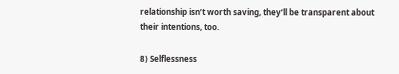relationship isn’t worth saving, they’ll be transparent about their intentions, too.

8) Selflessness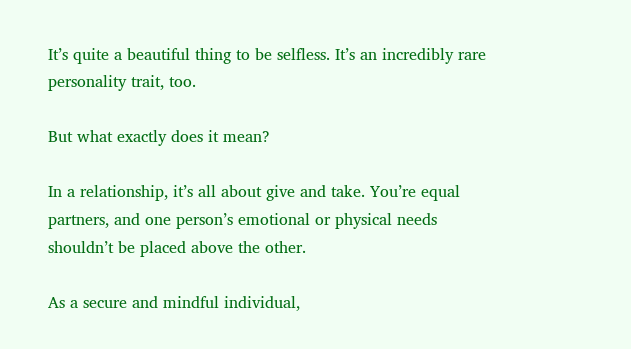It’s quite a beautiful thing to be selfless. It’s an incredibly rare personality trait, too.

But what exactly does it mean?

In a relationship, it’s all about give and take. You’re equal partners, and one person’s emotional or physical needs shouldn’t be placed above the other.

As a secure and mindful individual,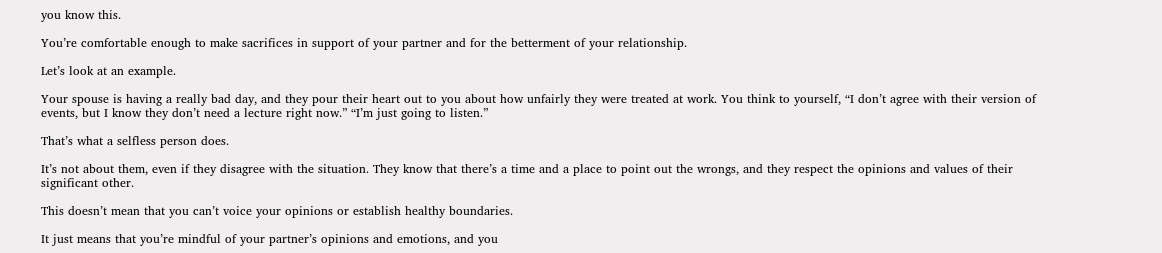you know this.

You’re comfortable enough to make sacrifices in support of your partner and for the betterment of your relationship.

Let’s look at an example.

Your spouse is having a really bad day, and they pour their heart out to you about how unfairly they were treated at work. You think to yourself, “I don’t agree with their version of events, but I know they don’t need a lecture right now.” “I’m just going to listen.”

That’s what a selfless person does.

It’s not about them, even if they disagree with the situation. They know that there’s a time and a place to point out the wrongs, and they respect the opinions and values of their significant other.

This doesn’t mean that you can’t voice your opinions or establish healthy boundaries.

It just means that you’re mindful of your partner’s opinions and emotions, and you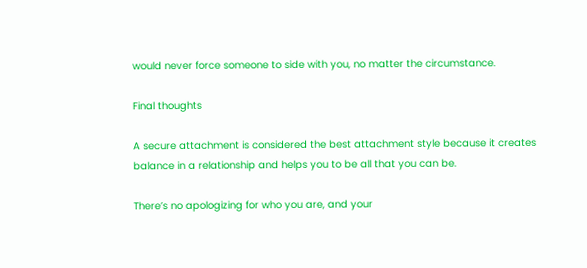would never force someone to side with you, no matter the circumstance.

Final thoughts

A secure attachment is considered the best attachment style because it creates balance in a relationship and helps you to be all that you can be.

There’s no apologizing for who you are, and your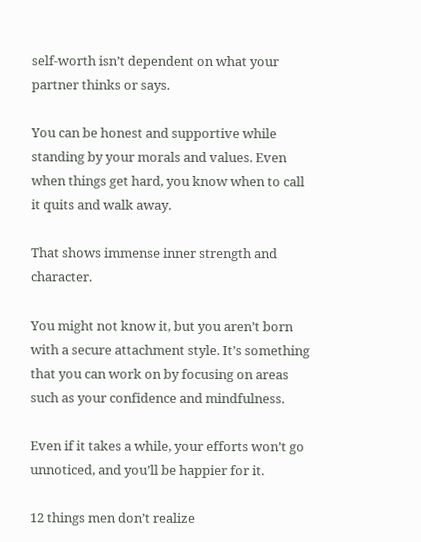self-worth isn’t dependent on what your partner thinks or says.

You can be honest and supportive while standing by your morals and values. Even when things get hard, you know when to call it quits and walk away.

That shows immense inner strength and character.

You might not know it, but you aren’t born with a secure attachment style. It’s something that you can work on by focusing on areas such as your confidence and mindfulness.

Even if it takes a while, your efforts won’t go unnoticed, and you’ll be happier for it.

12 things men don’t realize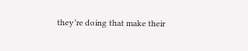they’re doing that make their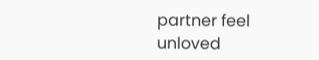partner feel unloved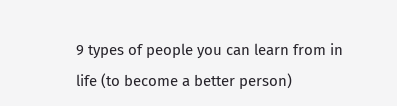9 types of people you can learn from in life (to become a better person)